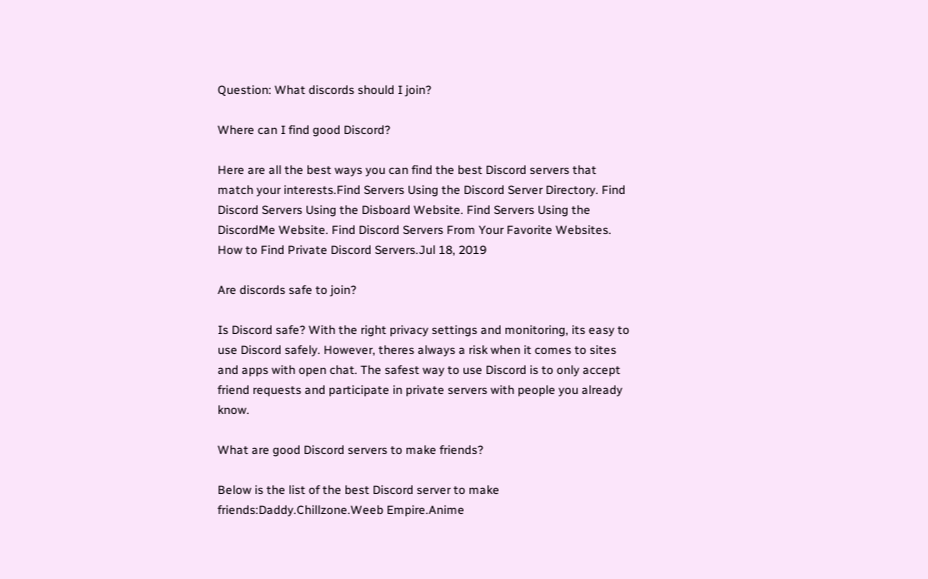Question: What discords should I join?

Where can I find good Discord?

Here are all the best ways you can find the best Discord servers that match your interests.Find Servers Using the Discord Server Directory. Find Discord Servers Using the Disboard Website. Find Servers Using the DiscordMe Website. Find Discord Servers From Your Favorite Websites. How to Find Private Discord Servers.Jul 18, 2019

Are discords safe to join?

Is Discord safe? With the right privacy settings and monitoring, its easy to use Discord safely. However, theres always a risk when it comes to sites and apps with open chat. The safest way to use Discord is to only accept friend requests and participate in private servers with people you already know.

What are good Discord servers to make friends?

Below is the list of the best Discord server to make friends:Daddy.Chillzone.Weeb Empire.Anime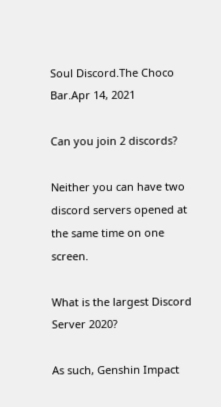Soul Discord.The Choco Bar.Apr 14, 2021

Can you join 2 discords?

Neither you can have two discord servers opened at the same time on one screen.

What is the largest Discord Server 2020?

As such, Genshin Impact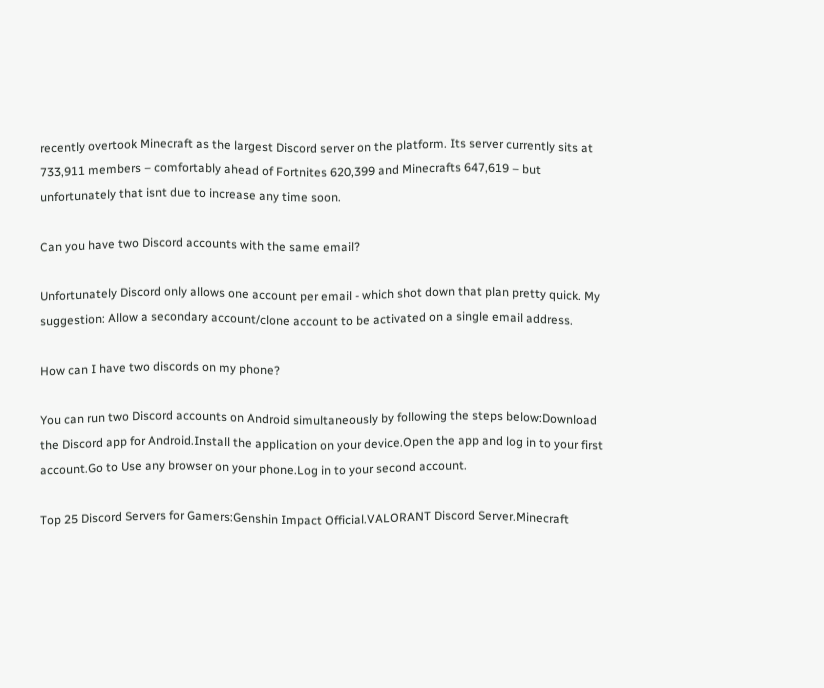recently overtook Minecraft as the largest Discord server on the platform. Its server currently sits at 733,911 members – comfortably ahead of Fortnites 620,399 and Minecrafts 647,619 – but unfortunately that isnt due to increase any time soon.

Can you have two Discord accounts with the same email?

Unfortunately Discord only allows one account per email - which shot down that plan pretty quick. My suggestion: Allow a secondary account/clone account to be activated on a single email address.

How can I have two discords on my phone?

You can run two Discord accounts on Android simultaneously by following the steps below:Download the Discord app for Android.Install the application on your device.Open the app and log in to your first account.Go to Use any browser on your phone.Log in to your second account.

Top 25 Discord Servers for Gamers:Genshin Impact Official.VALORANT Discord Server.Minecraft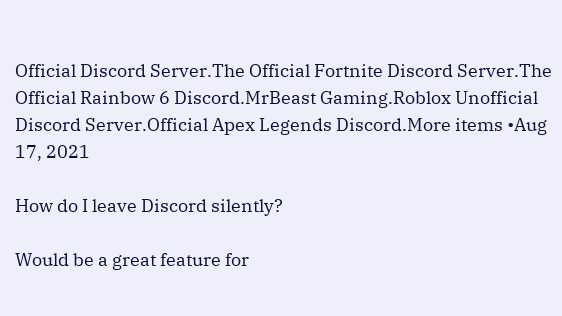Official Discord Server.The Official Fortnite Discord Server.The Official Rainbow 6 Discord.MrBeast Gaming.Roblox Unofficial Discord Server.Official Apex Legends Discord.More items •Aug 17, 2021

How do I leave Discord silently?

Would be a great feature for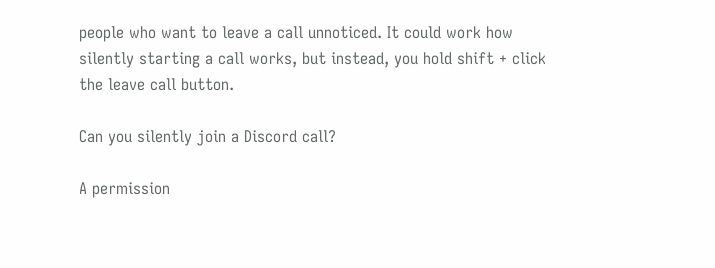people who want to leave a call unnoticed. It could work how silently starting a call works, but instead, you hold shift + click the leave call button.

Can you silently join a Discord call?

A permission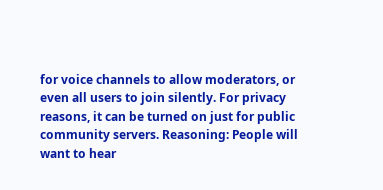for voice channels to allow moderators, or even all users to join silently. For privacy reasons, it can be turned on just for public community servers. Reasoning: People will want to hear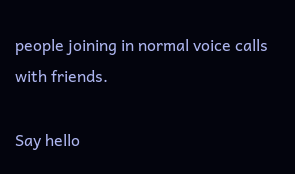people joining in normal voice calls with friends.

Say hello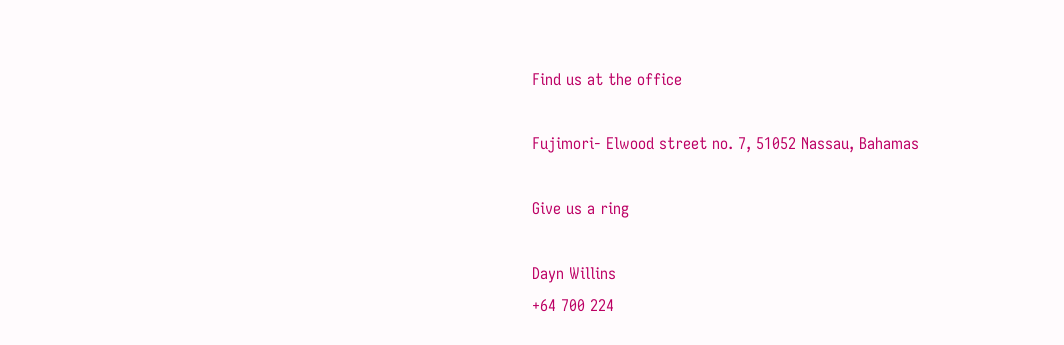Find us at the office

Fujimori- Elwood street no. 7, 51052 Nassau, Bahamas

Give us a ring

Dayn Willins
+64 700 224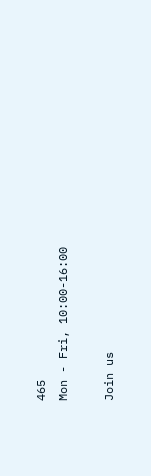465
Mon - Fri, 10:00-16:00

Join us